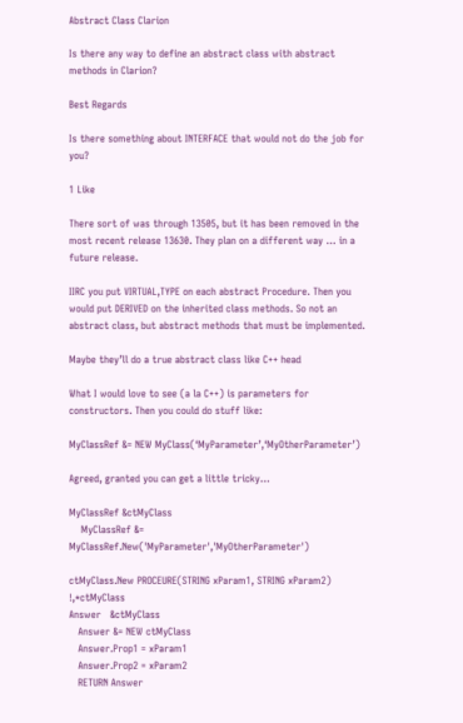Abstract Class Clarion

Is there any way to define an abstract class with abstract methods in Clarion?

Best Regards

Is there something about INTERFACE that would not do the job for you?

1 Like

There sort of was through 13505, but it has been removed in the most recent release 13630. They plan on a different way … in a future release.

IIRC you put VIRTUAL,TYPE on each abstract Procedure. Then you would put DERIVED on the inherited class methods. So not an abstract class, but abstract methods that must be implemented.

Maybe they’ll do a true abstract class like C++ head

What I would love to see (a la C++) is parameters for constructors. Then you could do stuff like:

MyClassRef &= NEW MyClass(‘MyParameter’,‘MyOtherParameter’)

Agreed, granted you can get a little tricky…

MyClassRef &ctMyClass
    MyClassRef &= MyClassRef.New('MyParameter','MyOtherParameter')

ctMyClass.New PROCEURE(STRING xParam1, STRING xParam2) !,*ctMyClass
Answer   &ctMyClass
   Answer &= NEW ctMyClass
   Answer.Prop1 = xParam1
   Answer.Prop2 = xParam2
   RETURN Answer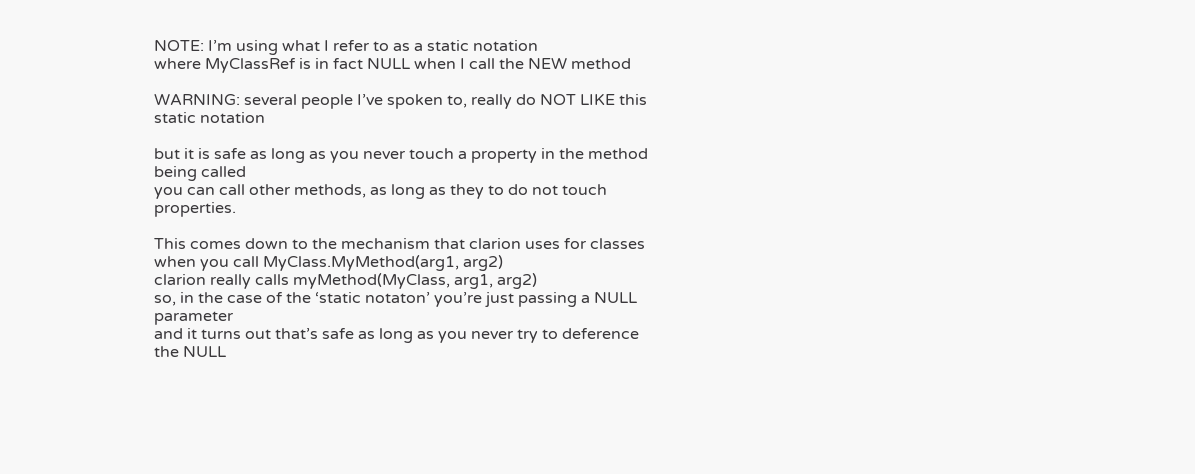NOTE: I’m using what I refer to as a static notation
where MyClassRef is in fact NULL when I call the NEW method

WARNING: several people I’ve spoken to, really do NOT LIKE this static notation

but it is safe as long as you never touch a property in the method being called
you can call other methods, as long as they to do not touch properties.

This comes down to the mechanism that clarion uses for classes
when you call MyClass.MyMethod(arg1, arg2)
clarion really calls myMethod(MyClass, arg1, arg2)
so, in the case of the ‘static notaton’ you’re just passing a NULL parameter
and it turns out that’s safe as long as you never try to deference the NULL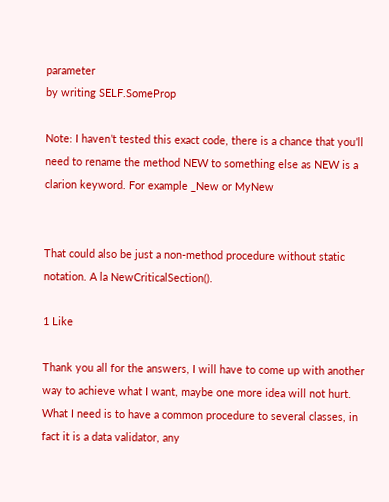parameter
by writing SELF.SomeProp

Note: I haven’t tested this exact code, there is a chance that you’ll need to rename the method NEW to something else as NEW is a clarion keyword. For example _New or MyNew


That could also be just a non-method procedure without static notation. A la NewCriticalSection().

1 Like

Thank you all for the answers, I will have to come up with another way to achieve what I want, maybe one more idea will not hurt. What I need is to have a common procedure to several classes, in fact it is a data validator, any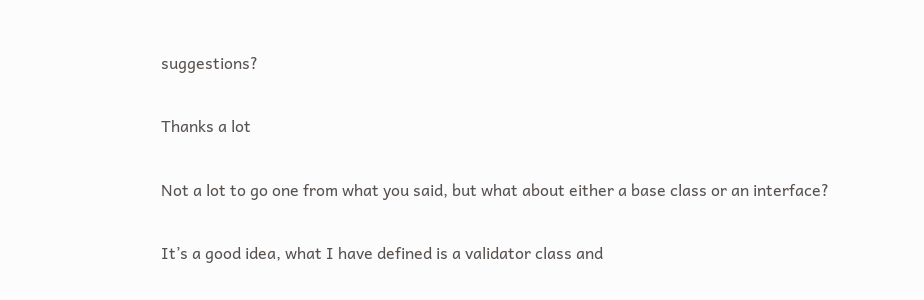suggestions?

Thanks a lot

Not a lot to go one from what you said, but what about either a base class or an interface?

It’s a good idea, what I have defined is a validator class and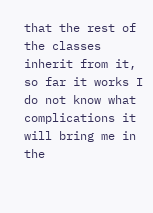that the rest of the classes inherit from it, so far it works I do not know what complications it will bring me in the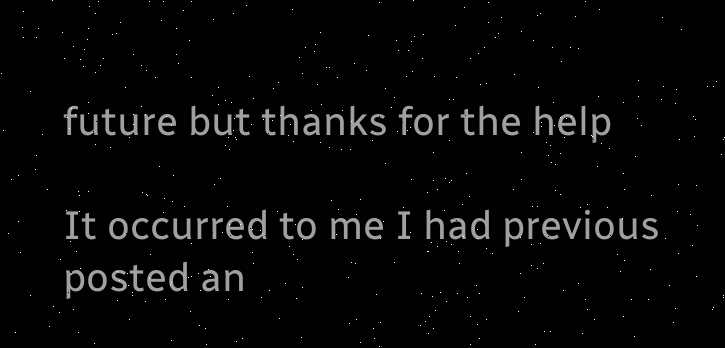future but thanks for the help

It occurred to me I had previous posted an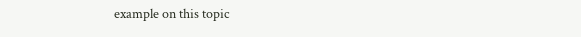example on this topic